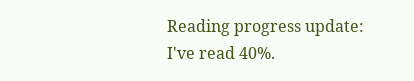Reading progress update: I've read 40%.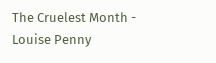The Cruelest Month - Louise Penny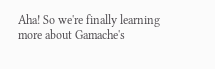Aha! So we're finally learning more about Gamache's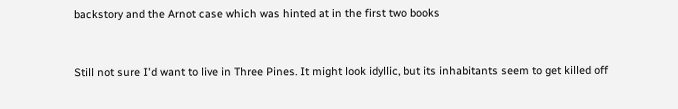backstory and the Arnot case which was hinted at in the first two books


Still not sure I'd want to live in Three Pines. It might look idyllic, but its inhabitants seem to get killed off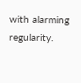with alarming regularity.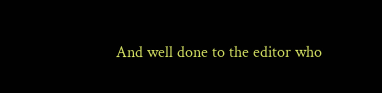And well done to the editor who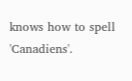knows how to spell 'Canadiens'.